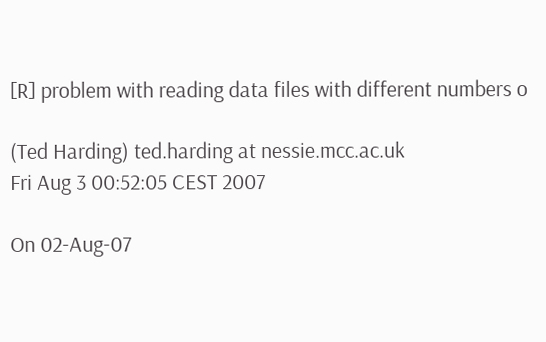[R] problem with reading data files with different numbers o

(Ted Harding) ted.harding at nessie.mcc.ac.uk
Fri Aug 3 00:52:05 CEST 2007

On 02-Aug-07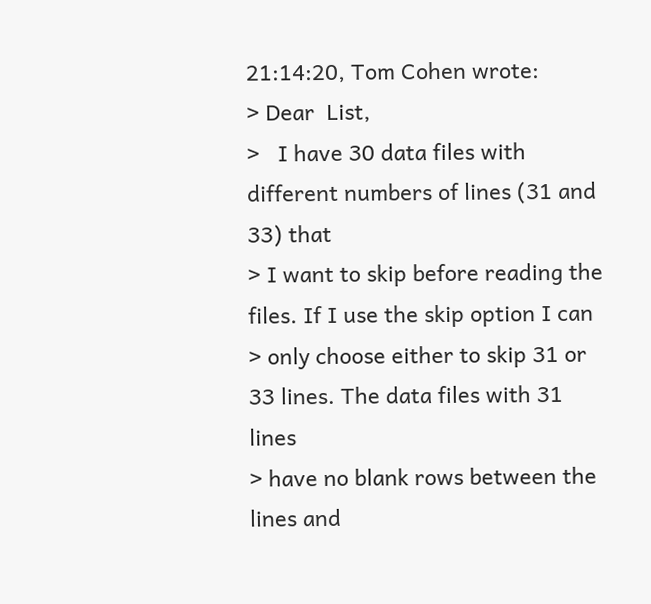21:14:20, Tom Cohen wrote:
> Dear  List,
>   I have 30 data files with different numbers of lines (31 and 33) that
> I want to skip before reading the files. If I use the skip option I can
> only choose either to skip 31 or 33 lines. The data files with 31 lines
> have no blank rows between the lines and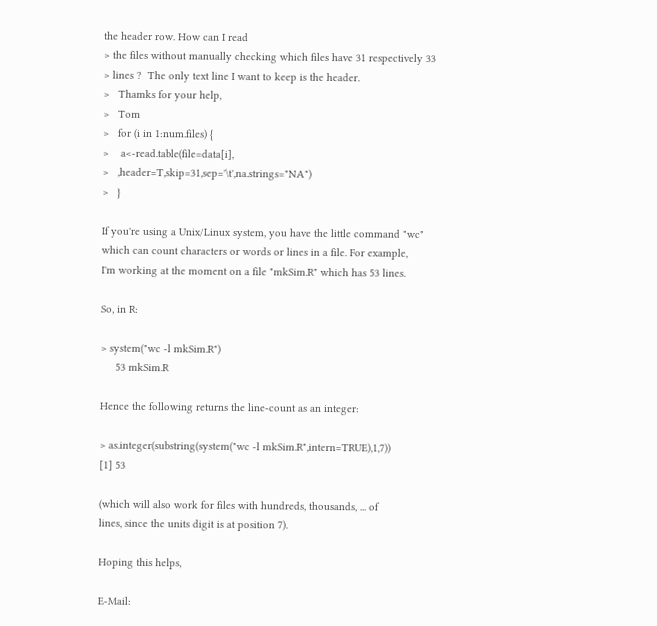the header row. How can I read
> the files without manually checking which files have 31 respectively 33
> lines ?  The only text line I want to keep is the header.
>   Thamks for your help,
>   Tom
>   for (i in 1:num.files) {
>    a<-read.table(file=data[i],
>   ,header=T,skip=31,sep='\t',na.strings="NA")
>   }

If you're using a Unix/Linux system, you have the little command "wc"
which can count characters or words or lines in a file. For example,
I'm working at the moment on a file "mkSim.R" which has 53 lines.

So, in R:

> system("wc -l mkSim.R")
     53 mkSim.R

Hence the following returns the line-count as an integer:

> as.integer(substring(system("wc -l mkSim.R",intern=TRUE),1,7))
[1] 53

(which will also work for files with hundreds, thousands, ... of
lines, since the units digit is at position 7).

Hoping this helps,

E-Mail: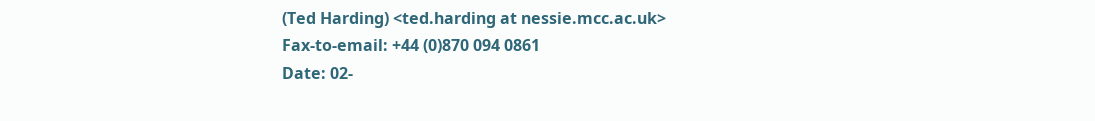(Ted Harding) <ted.harding at nessie.mcc.ac.uk>
Fax-to-email: +44 (0)870 094 0861
Date: 02-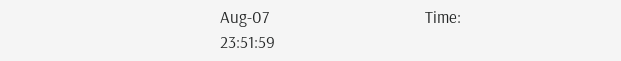Aug-07                                       Time: 23:51:59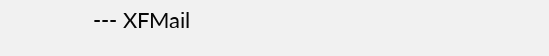--- XFMail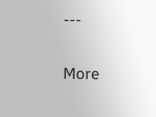---

More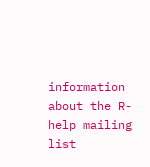information about the R-help mailing list